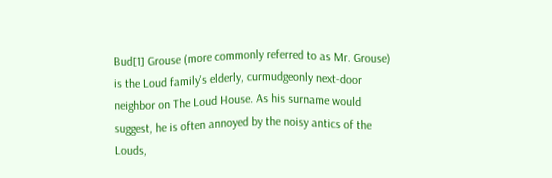Bud[1] Grouse (more commonly referred to as Mr. Grouse) is the Loud family's elderly, curmudgeonly next-door neighbor on The Loud House. As his surname would suggest, he is often annoyed by the noisy antics of the Louds,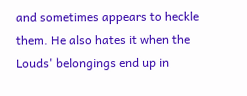and sometimes appears to heckle them. He also hates it when the Louds' belongings end up in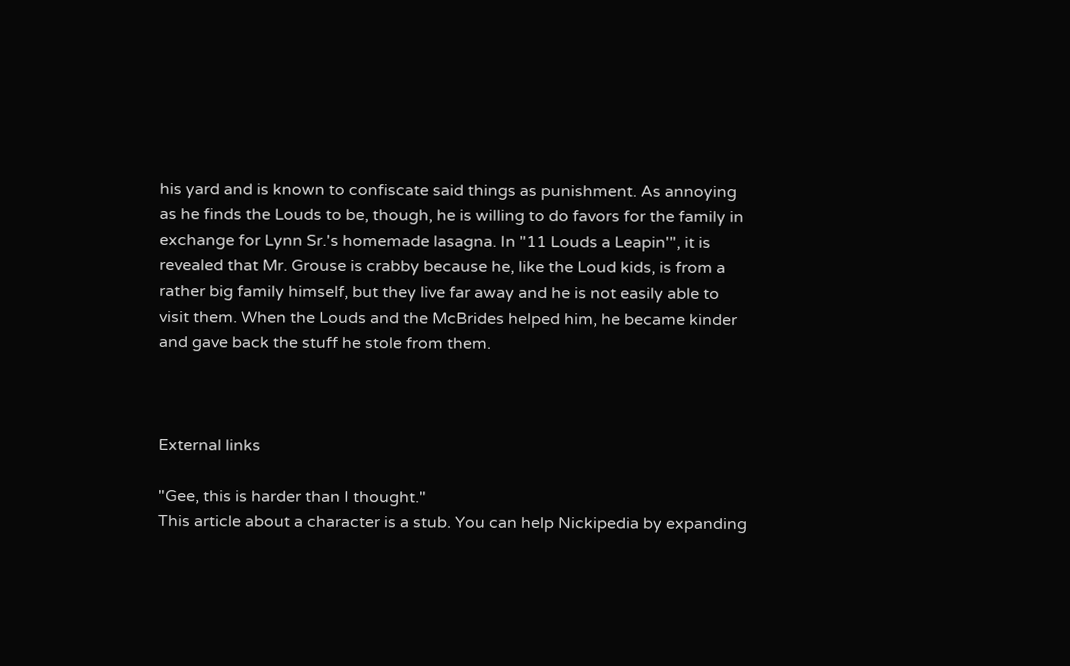his yard and is known to confiscate said things as punishment. As annoying as he finds the Louds to be, though, he is willing to do favors for the family in exchange for Lynn Sr.'s homemade lasagna. In "11 Louds a Leapin'", it is revealed that Mr. Grouse is crabby because he, like the Loud kids, is from a rather big family himself, but they live far away and he is not easily able to visit them. When the Louds and the McBrides helped him, he became kinder and gave back the stuff he stole from them.



External links

"Gee, this is harder than I thought."
This article about a character is a stub. You can help Nickipedia by expanding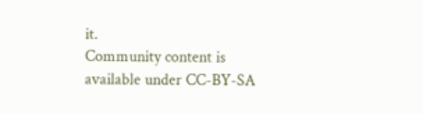it.
Community content is available under CC-BY-SA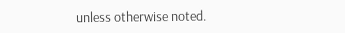unless otherwise noted.